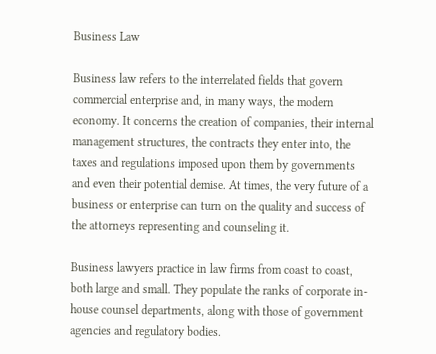Business Law

Business law refers to the interrelated fields that govern commercial enterprise and, in many ways, the modern economy. It concerns the creation of companies, their internal management structures, the contracts they enter into, the taxes and regulations imposed upon them by governments and even their potential demise. At times, the very future of a business or enterprise can turn on the quality and success of the attorneys representing and counseling it.

Business lawyers practice in law firms from coast to coast, both large and small. They populate the ranks of corporate in-house counsel departments, along with those of government agencies and regulatory bodies.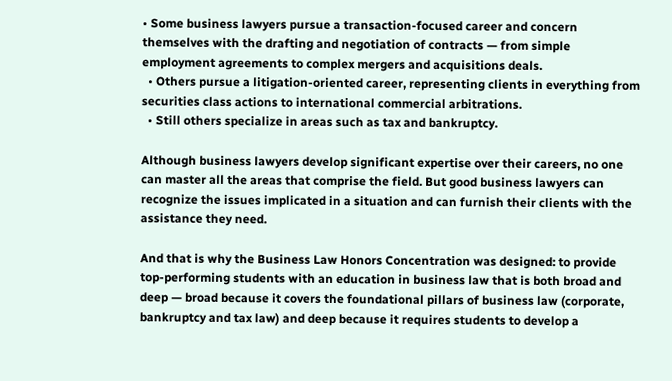• Some business lawyers pursue a transaction-focused career and concern themselves with the drafting and negotiation of contracts — from simple employment agreements to complex mergers and acquisitions deals.
  • Others pursue a litigation-oriented career, representing clients in everything from securities class actions to international commercial arbitrations.
  • Still others specialize in areas such as tax and bankruptcy.

Although business lawyers develop significant expertise over their careers, no one can master all the areas that comprise the field. But good business lawyers can recognize the issues implicated in a situation and can furnish their clients with the assistance they need.

And that is why the Business Law Honors Concentration was designed: to provide top-performing students with an education in business law that is both broad and deep — broad because it covers the foundational pillars of business law (corporate, bankruptcy and tax law) and deep because it requires students to develop a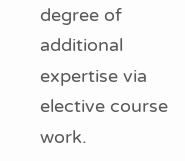degree of additional expertise via elective course work.